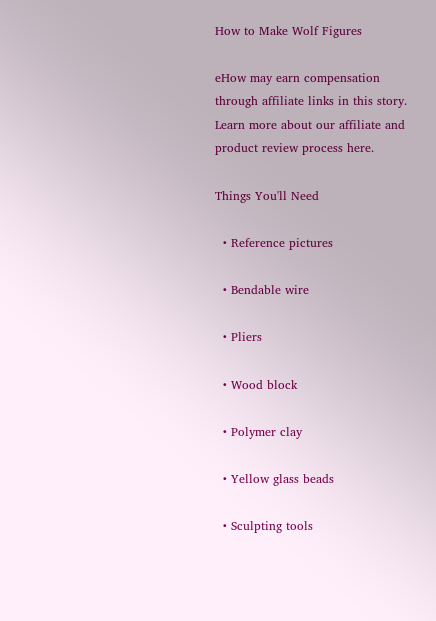How to Make Wolf Figures

eHow may earn compensation through affiliate links in this story. Learn more about our affiliate and product review process here.

Things You'll Need

  • Reference pictures

  • Bendable wire

  • Pliers

  • Wood block

  • Polymer clay

  • Yellow glass beads

  • Sculpting tools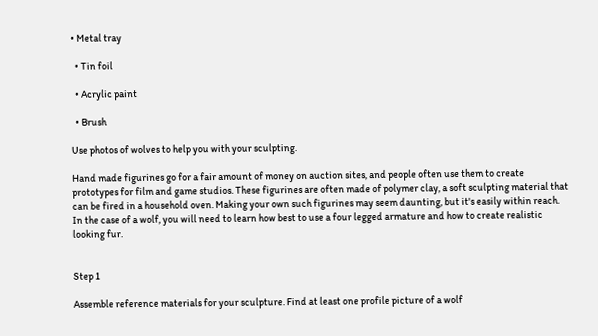• Metal tray

  • Tin foil

  • Acrylic paint

  • Brush

Use photos of wolves to help you with your sculpting.

Hand made figurines go for a fair amount of money on auction sites, and people often use them to create prototypes for film and game studios. These figurines are often made of polymer clay, a soft sculpting material that can be fired in a household oven. Making your own such figurines may seem daunting, but it's easily within reach. In the case of a wolf, you will need to learn how best to use a four legged armature and how to create realistic looking fur.


Step 1

Assemble reference materials for your sculpture. Find at least one profile picture of a wolf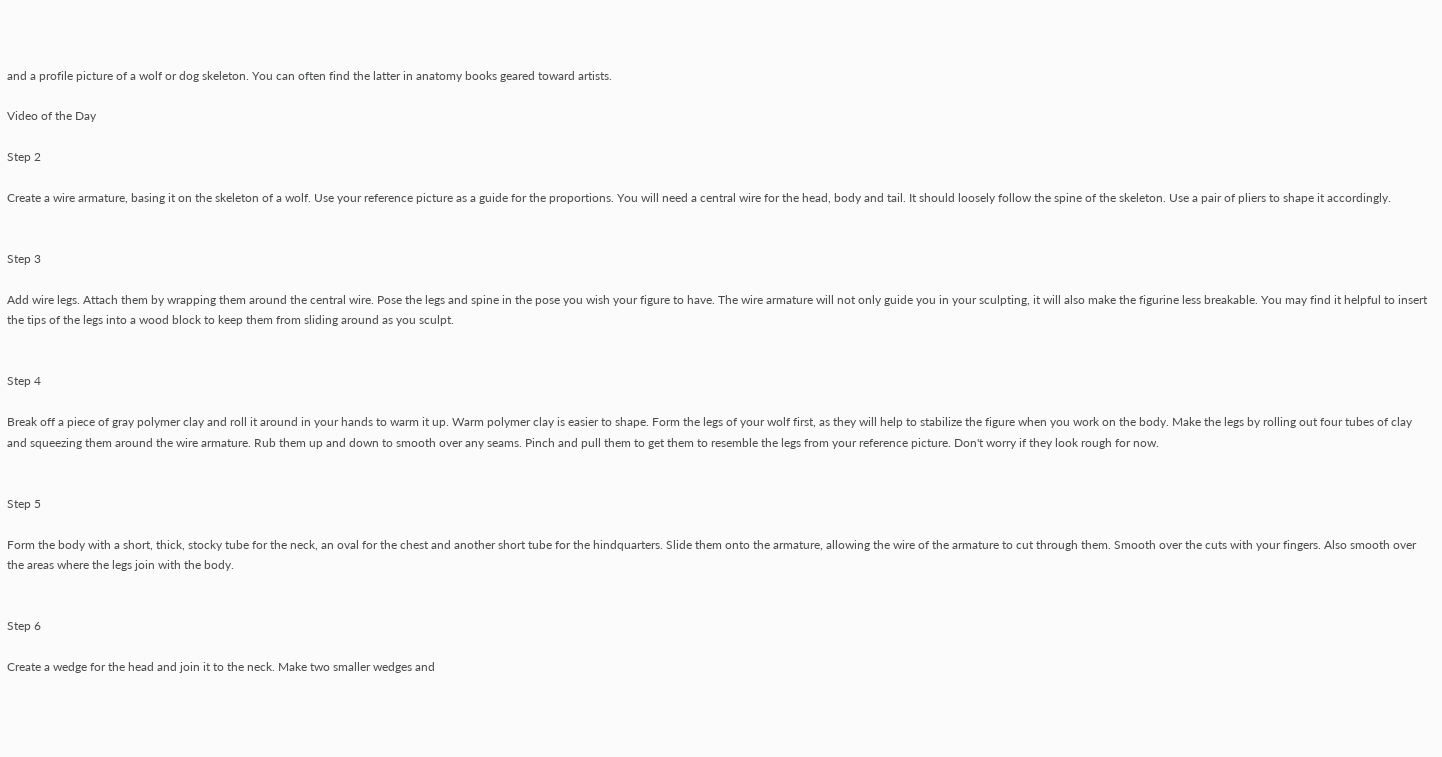and a profile picture of a wolf or dog skeleton. You can often find the latter in anatomy books geared toward artists.

Video of the Day

Step 2

Create a wire armature, basing it on the skeleton of a wolf. Use your reference picture as a guide for the proportions. You will need a central wire for the head, body and tail. It should loosely follow the spine of the skeleton. Use a pair of pliers to shape it accordingly.


Step 3

Add wire legs. Attach them by wrapping them around the central wire. Pose the legs and spine in the pose you wish your figure to have. The wire armature will not only guide you in your sculpting, it will also make the figurine less breakable. You may find it helpful to insert the tips of the legs into a wood block to keep them from sliding around as you sculpt.


Step 4

Break off a piece of gray polymer clay and roll it around in your hands to warm it up. Warm polymer clay is easier to shape. Form the legs of your wolf first, as they will help to stabilize the figure when you work on the body. Make the legs by rolling out four tubes of clay and squeezing them around the wire armature. Rub them up and down to smooth over any seams. Pinch and pull them to get them to resemble the legs from your reference picture. Don't worry if they look rough for now.


Step 5

Form the body with a short, thick, stocky tube for the neck, an oval for the chest and another short tube for the hindquarters. Slide them onto the armature, allowing the wire of the armature to cut through them. Smooth over the cuts with your fingers. Also smooth over the areas where the legs join with the body.


Step 6

Create a wedge for the head and join it to the neck. Make two smaller wedges and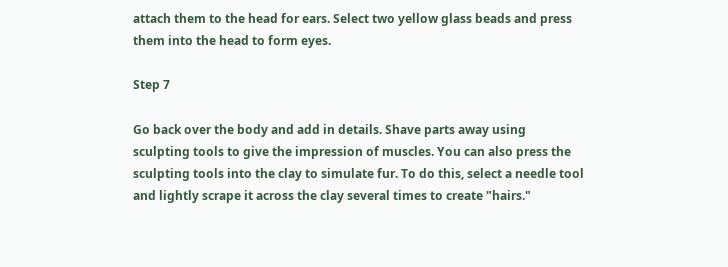attach them to the head for ears. Select two yellow glass beads and press them into the head to form eyes.

Step 7

Go back over the body and add in details. Shave parts away using sculpting tools to give the impression of muscles. You can also press the sculpting tools into the clay to simulate fur. To do this, select a needle tool and lightly scrape it across the clay several times to create "hairs."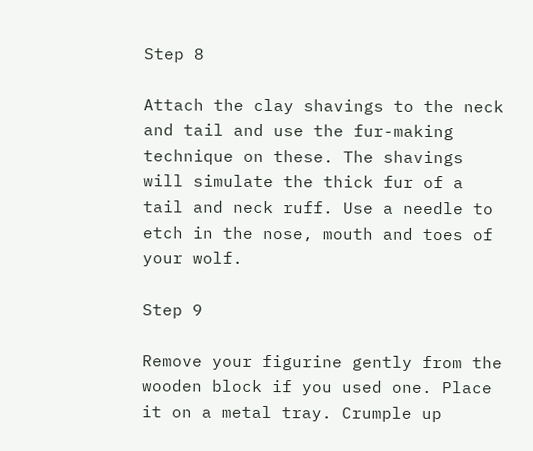Step 8

Attach the clay shavings to the neck and tail and use the fur-making technique on these. The shavings will simulate the thick fur of a tail and neck ruff. Use a needle to etch in the nose, mouth and toes of your wolf.

Step 9

Remove your figurine gently from the wooden block if you used one. Place it on a metal tray. Crumple up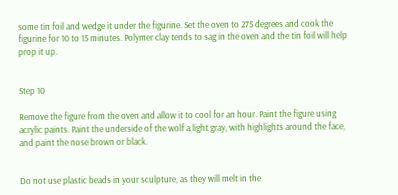some tin foil and wedge it under the figurine. Set the oven to 275 degrees and cook the figurine for 10 to 15 minutes. Polymer clay tends to sag in the oven and the tin foil will help prop it up.


Step 10

Remove the figure from the oven and allow it to cool for an hour. Paint the figure using acrylic paints. Paint the underside of the wolf a light gray, with highlights around the face, and paint the nose brown or black.


Do not use plastic beads in your sculpture, as they will melt in the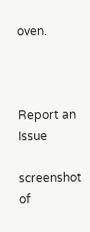oven.



Report an Issue

screenshot of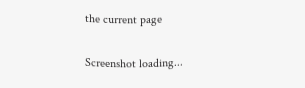the current page

Screenshot loading...